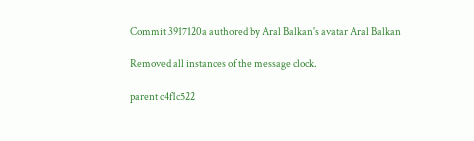Commit 3917120a authored by Aral Balkan's avatar Aral Balkan

Removed all instances of the message clock.

parent c4f1c522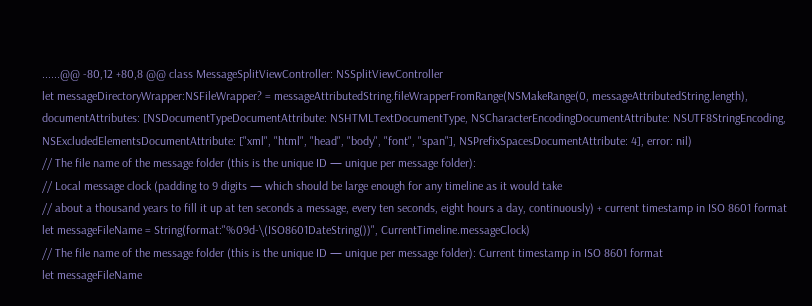......@@ -80,12 +80,8 @@ class MessageSplitViewController: NSSplitViewController
let messageDirectoryWrapper:NSFileWrapper? = messageAttributedString.fileWrapperFromRange(NSMakeRange(0, messageAttributedString.length), documentAttributes: [NSDocumentTypeDocumentAttribute: NSHTMLTextDocumentType, NSCharacterEncodingDocumentAttribute: NSUTF8StringEncoding, NSExcludedElementsDocumentAttribute: ["xml", "html", "head", "body", "font", "span"], NSPrefixSpacesDocumentAttribute: 4], error: nil)
// The file name of the message folder (this is the unique ID — unique per message folder):
// Local message clock (padding to 9 digits — which should be large enough for any timeline as it would take
// about a thousand years to fill it up at ten seconds a message, every ten seconds, eight hours a day, continuously) + current timestamp in ISO 8601 format
let messageFileName = String(format:"%09d-\(ISO8601DateString())", CurrentTimeline.messageClock)
// The file name of the message folder (this is the unique ID — unique per message folder): Current timestamp in ISO 8601 format
let messageFileName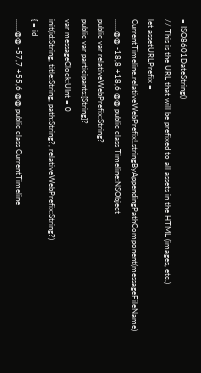= ISO8601DateString()
// This is the URL that will be prefixed to all assets in the HTML (images, etc.)
let assetURLPrefix = CurrentTimeline.relativeWebPrefix!.stringByAppendingPathComponent(messageFileName)
......@@ -18,8 +18,6 @@ public class Timeline:NSObject
public var relativeWebPrefix:String?
public var participants:[String]?
var messageClock:UInt = 0
init(id:String, title:String, path:String?, relativeWebPrefix:String?)
{ = id
......@@ -57,7 +55,6 @@ public class CurrentTimeline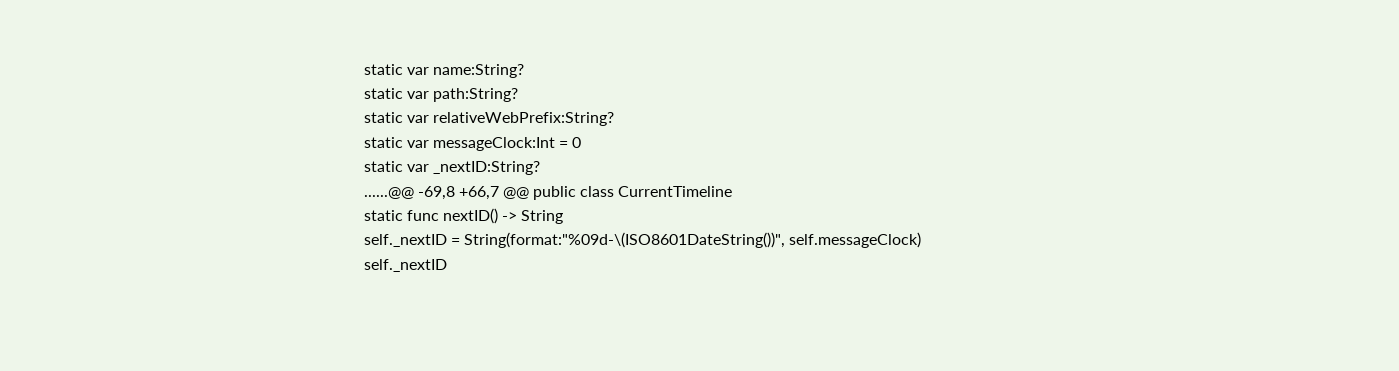static var name:String?
static var path:String?
static var relativeWebPrefix:String?
static var messageClock:Int = 0
static var _nextID:String?
......@@ -69,8 +66,7 @@ public class CurrentTimeline
static func nextID() -> String
self._nextID = String(format:"%09d-\(ISO8601DateString())", self.messageClock)
self._nextID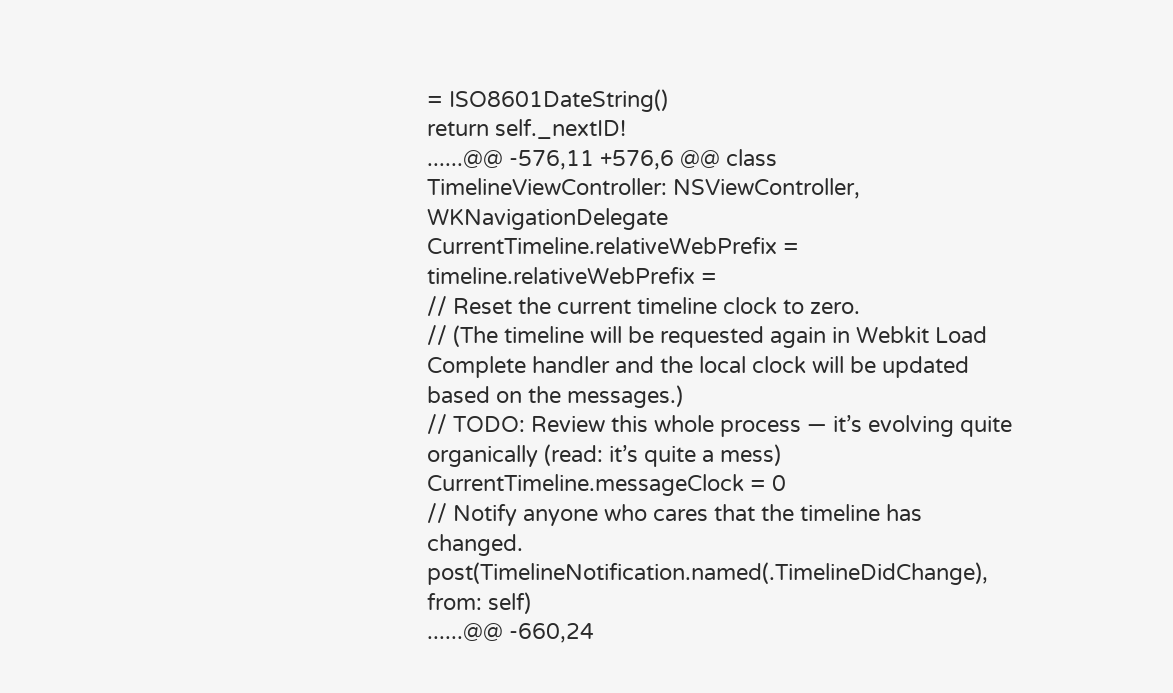= ISO8601DateString()
return self._nextID!
......@@ -576,11 +576,6 @@ class TimelineViewController: NSViewController, WKNavigationDelegate
CurrentTimeline.relativeWebPrefix = timeline.relativeWebPrefix =
// Reset the current timeline clock to zero.
// (The timeline will be requested again in Webkit Load Complete handler and the local clock will be updated based on the messages.)
// TODO: Review this whole process — it’s evolving quite organically (read: it’s quite a mess)
CurrentTimeline.messageClock = 0
// Notify anyone who cares that the timeline has changed.
post(TimelineNotification.named(.TimelineDidChange), from: self)
......@@ -660,24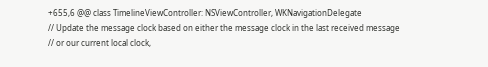+655,6 @@ class TimelineViewController: NSViewController, WKNavigationDelegate
// Update the message clock based on either the message clock in the last received message
// or our current local clock,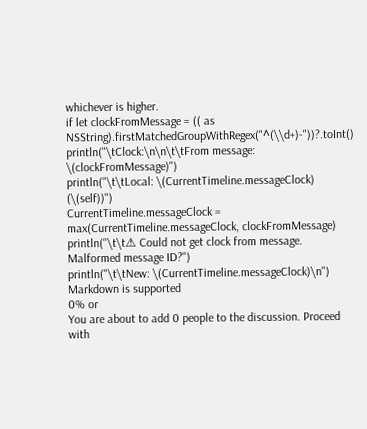whichever is higher.
if let clockFromMessage = (( as NSString).firstMatchedGroupWithRegex("^(\\d+)-"))?.toInt()
println("\tClock:\n\n\t\tFrom message: \(clockFromMessage)")
println("\t\tLocal: \(CurrentTimeline.messageClock) (\(self))")
CurrentTimeline.messageClock = max(CurrentTimeline.messageClock, clockFromMessage)
println("\t\t⚠ Could not get clock from message. Malformed message ID?")
println("\t\tNew: \(CurrentTimeline.messageClock)\n")
Markdown is supported
0% or
You are about to add 0 people to the discussion. Proceed with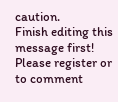caution.
Finish editing this message first!
Please register or to comment